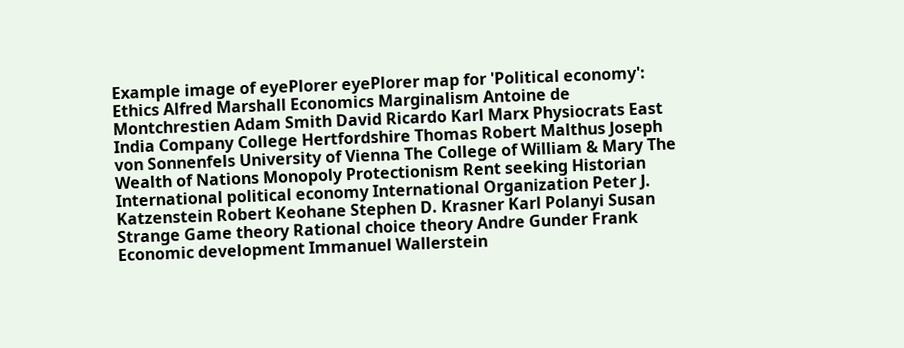Example image of eyePlorer eyePlorer map for 'Political economy': Ethics Alfred Marshall Economics Marginalism Antoine de Montchrestien Adam Smith David Ricardo Karl Marx Physiocrats East India Company College Hertfordshire Thomas Robert Malthus Joseph von Sonnenfels University of Vienna The College of William & Mary The Wealth of Nations Monopoly Protectionism Rent seeking Historian International political economy International Organization Peter J. Katzenstein Robert Keohane Stephen D. Krasner Karl Polanyi Susan Strange Game theory Rational choice theory Andre Gunder Frank Economic development Immanuel Wallerstein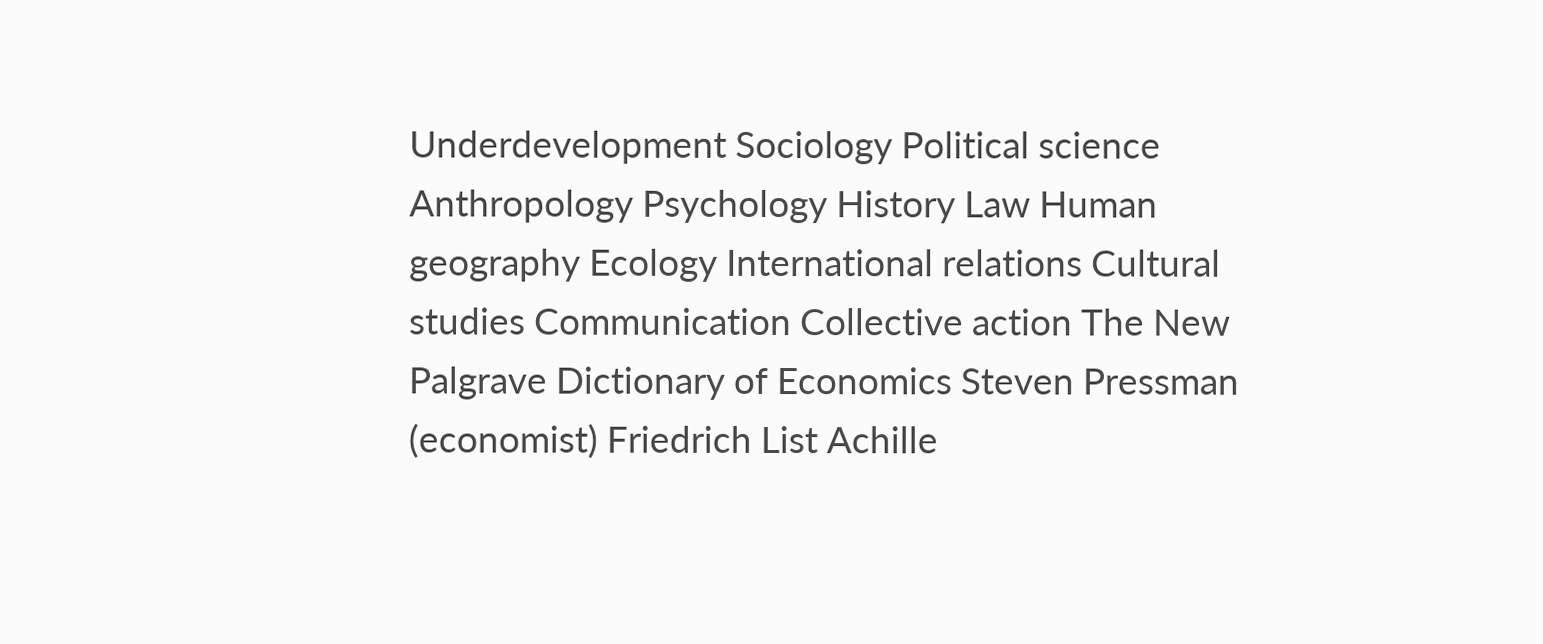Underdevelopment Sociology Political science Anthropology Psychology History Law Human geography Ecology International relations Cultural studies Communication Collective action The New Palgrave Dictionary of Economics Steven Pressman (economist) Friedrich List Achille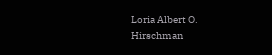Loria Albert O. Hirschman